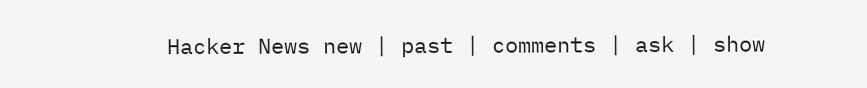Hacker News new | past | comments | ask | show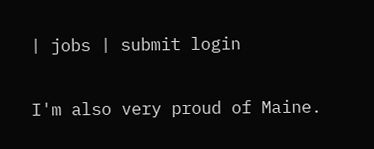| jobs | submit login

I'm also very proud of Maine.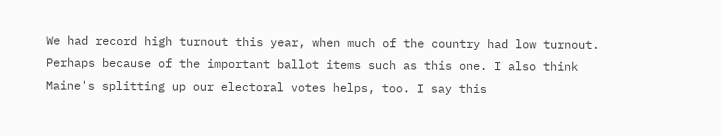We had record high turnout this year, when much of the country had low turnout. Perhaps because of the important ballot items such as this one. I also think Maine's splitting up our electoral votes helps, too. I say this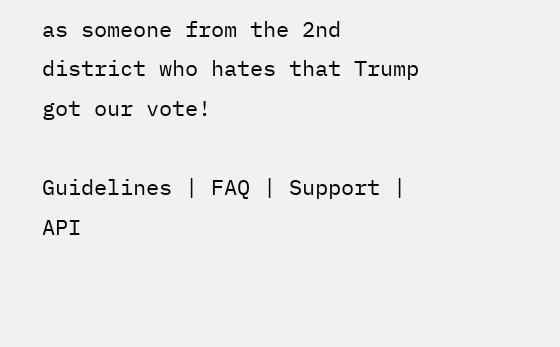as someone from the 2nd district who hates that Trump got our vote!

Guidelines | FAQ | Support | API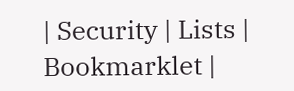| Security | Lists | Bookmarklet |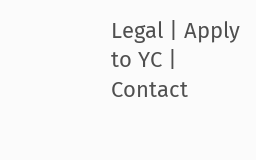Legal | Apply to YC | Contact